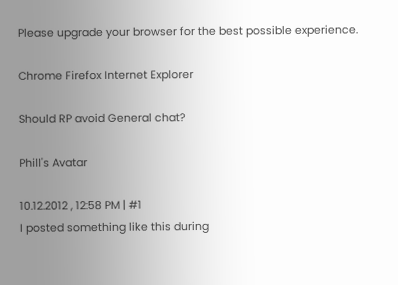Please upgrade your browser for the best possible experience.

Chrome Firefox Internet Explorer

Should RP avoid General chat?

Phill's Avatar

10.12.2012 , 12:58 PM | #1
I posted something like this during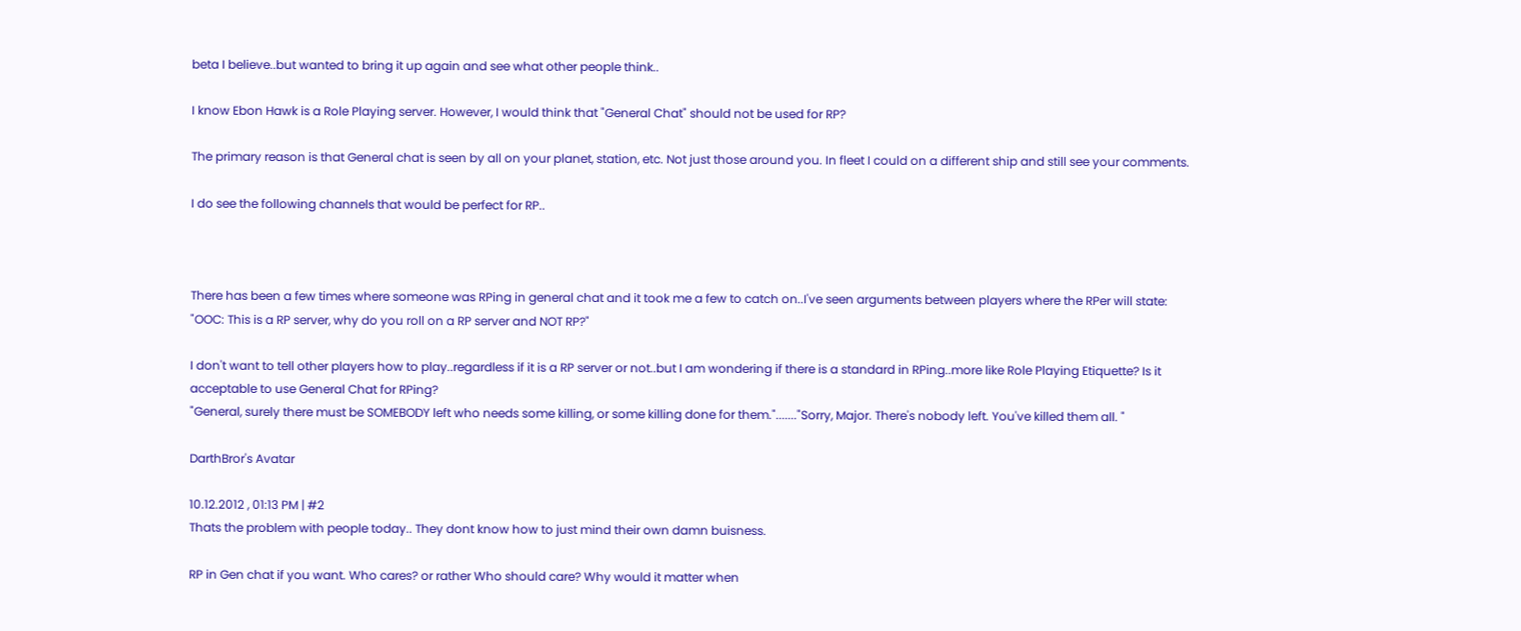beta I believe..but wanted to bring it up again and see what other people think..

I know Ebon Hawk is a Role Playing server. However, I would think that "General Chat" should not be used for RP?

The primary reason is that General chat is seen by all on your planet, station, etc. Not just those around you. In fleet I could on a different ship and still see your comments.

I do see the following channels that would be perfect for RP..



There has been a few times where someone was RPing in general chat and it took me a few to catch on..I've seen arguments between players where the RPer will state: "OOC: This is a RP server, why do you roll on a RP server and NOT RP?"

I don't want to tell other players how to play..regardless if it is a RP server or not..but I am wondering if there is a standard in RPing..more like Role Playing Etiquette? Is it acceptable to use General Chat for RPing?
"General, surely there must be SOMEBODY left who needs some killing, or some killing done for them."......."Sorry, Major. There's nobody left. You've killed them all. "

DarthBror's Avatar

10.12.2012 , 01:13 PM | #2
Thats the problem with people today.. They dont know how to just mind their own damn buisness.

RP in Gen chat if you want. Who cares? or rather Who should care? Why would it matter when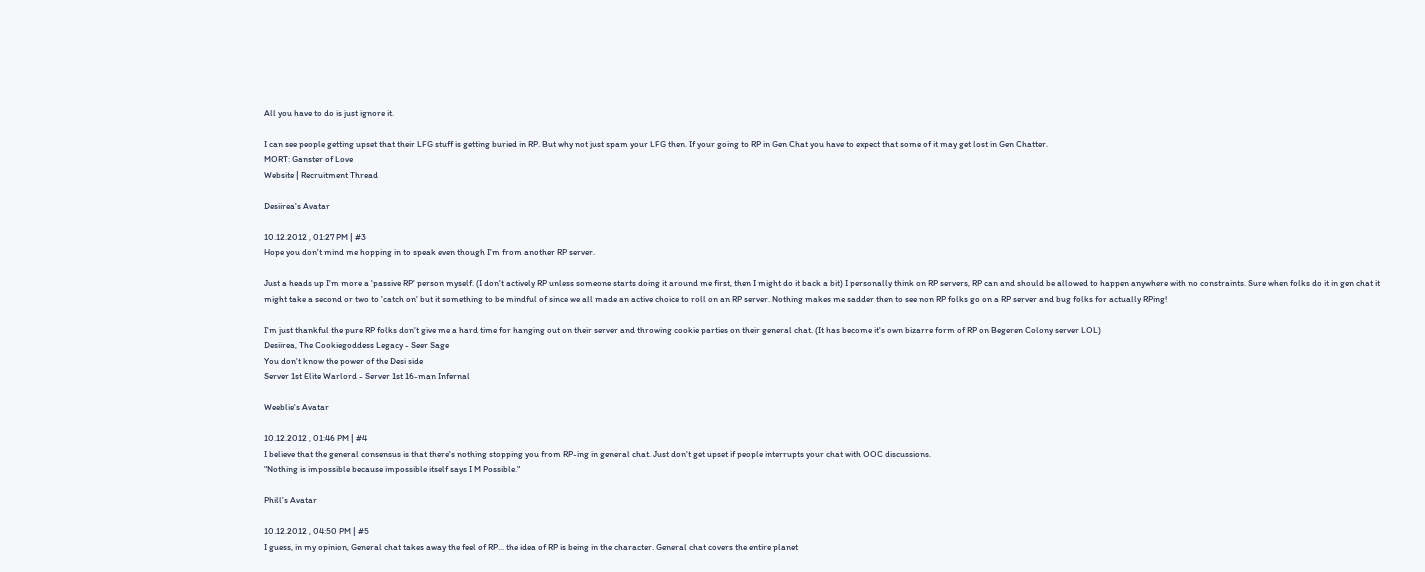All you have to do is just ignore it.

I can see people getting upset that their LFG stuff is getting buried in RP. But why not just spam your LFG then. If your going to RP in Gen Chat you have to expect that some of it may get lost in Gen Chatter.
MORT: Ganster of Love
Website | Recruitment Thread

Desiirea's Avatar

10.12.2012 , 01:27 PM | #3
Hope you don't mind me hopping in to speak even though I'm from another RP server.

Just a heads up I'm more a 'passive RP' person myself. (I don't actively RP unless someone starts doing it around me first, then I might do it back a bit) I personally think on RP servers, RP can and should be allowed to happen anywhere with no constraints. Sure when folks do it in gen chat it might take a second or two to 'catch on' but it something to be mindful of since we all made an active choice to roll on an RP server. Nothing makes me sadder then to see non RP folks go on a RP server and bug folks for actually RPing!

I'm just thankful the pure RP folks don't give me a hard time for hanging out on their server and throwing cookie parties on their general chat. (It has become it's own bizarre form of RP on Begeren Colony server LOL)
Desiirea, The Cookiegoddess Legacy - Seer Sage
You don't know the power of the Desi side
Server 1st Elite Warlord - Server 1st 16-man Infernal

Weeblie's Avatar

10.12.2012 , 01:46 PM | #4
I believe that the general consensus is that there's nothing stopping you from RP-ing in general chat. Just don't get upset if people interrupts your chat with OOC discussions.
"Nothing is impossible because impossible itself says I M Possible."

Phill's Avatar

10.12.2012 , 04:50 PM | #5
I guess, in my opinion, General chat takes away the feel of RP... the idea of RP is being in the character. General chat covers the entire planet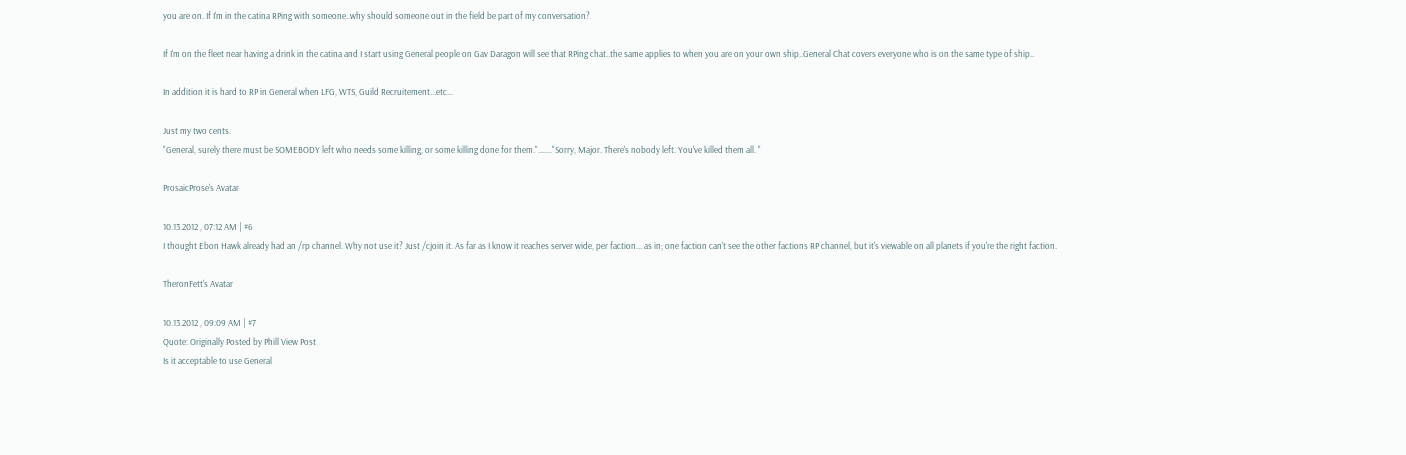you are on. If I'm in the catina RPing with someone..why should someone out in the field be part of my conversation?

If I'm on the fleet near having a drink in the catina and I start using General people on Gav Daragon will see that RPing chat..the same applies to when you are on your own ship..General Chat covers everyone who is on the same type of ship..

In addition it is hard to RP in General when LFG, WTS, Guild Recruitement...etc...

Just my two cents.
"General, surely there must be SOMEBODY left who needs some killing, or some killing done for them."......."Sorry, Major. There's nobody left. You've killed them all. "

ProsaicProse's Avatar

10.13.2012 , 07:12 AM | #6
I thought Ebon Hawk already had an /rp channel. Why not use it? Just /cjoin it. As far as I know it reaches server wide, per faction... as in; one faction can't see the other factions RP channel, but it's viewable on all planets if you're the right faction.

TheronFett's Avatar

10.13.2012 , 09:09 AM | #7
Quote: Originally Posted by Phill View Post
Is it acceptable to use General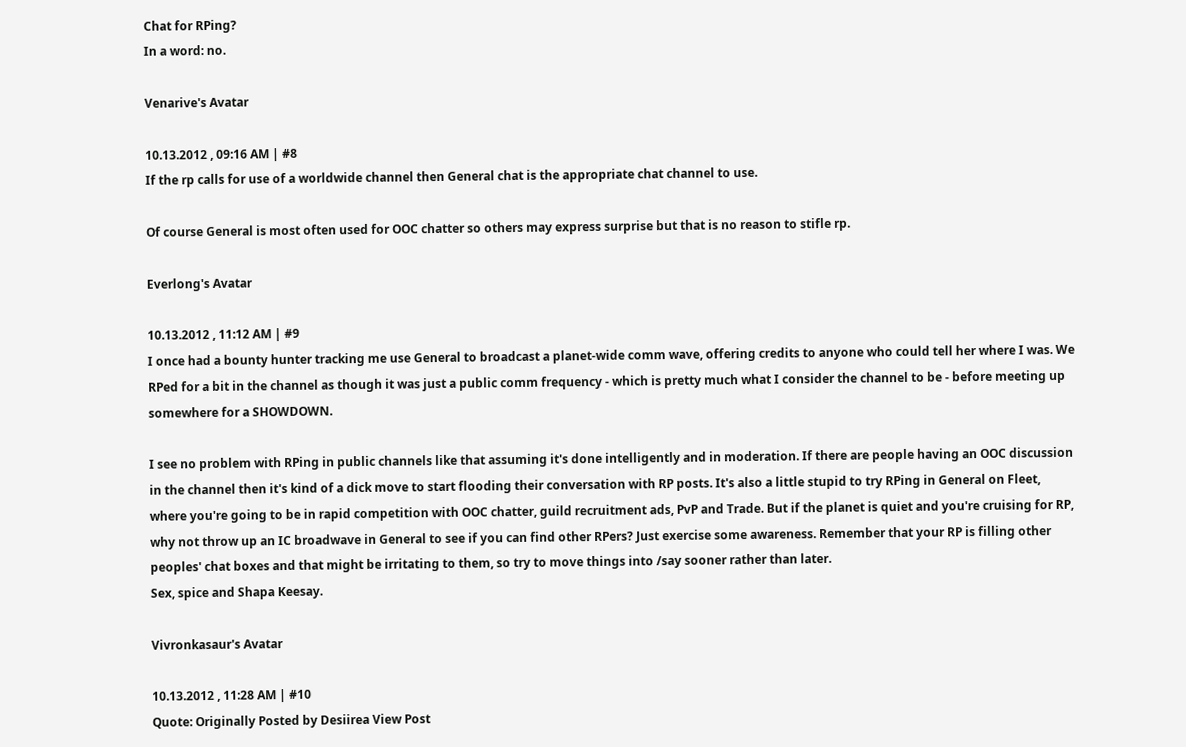Chat for RPing?
In a word: no.

Venarive's Avatar

10.13.2012 , 09:16 AM | #8
If the rp calls for use of a worldwide channel then General chat is the appropriate chat channel to use.

Of course General is most often used for OOC chatter so others may express surprise but that is no reason to stifle rp.

Everlong's Avatar

10.13.2012 , 11:12 AM | #9
I once had a bounty hunter tracking me use General to broadcast a planet-wide comm wave, offering credits to anyone who could tell her where I was. We RPed for a bit in the channel as though it was just a public comm frequency - which is pretty much what I consider the channel to be - before meeting up somewhere for a SHOWDOWN.

I see no problem with RPing in public channels like that assuming it's done intelligently and in moderation. If there are people having an OOC discussion in the channel then it's kind of a dick move to start flooding their conversation with RP posts. It's also a little stupid to try RPing in General on Fleet, where you're going to be in rapid competition with OOC chatter, guild recruitment ads, PvP and Trade. But if the planet is quiet and you're cruising for RP, why not throw up an IC broadwave in General to see if you can find other RPers? Just exercise some awareness. Remember that your RP is filling other peoples' chat boxes and that might be irritating to them, so try to move things into /say sooner rather than later.
Sex, spice and Shapa Keesay.

Vivronkasaur's Avatar

10.13.2012 , 11:28 AM | #10
Quote: Originally Posted by Desiirea View Post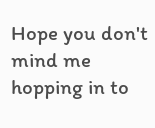Hope you don't mind me hopping in to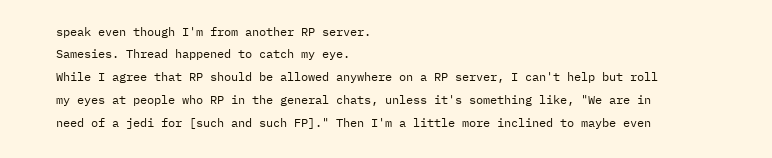speak even though I'm from another RP server.
Samesies. Thread happened to catch my eye.
While I agree that RP should be allowed anywhere on a RP server, I can't help but roll my eyes at people who RP in the general chats, unless it's something like, "We are in need of a jedi for [such and such FP]." Then I'm a little more inclined to maybe even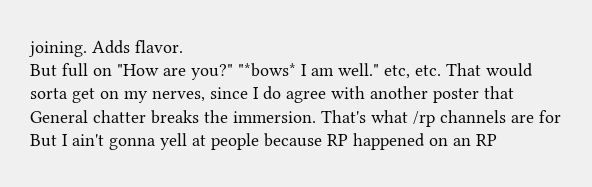joining. Adds flavor.
But full on "How are you?" "*bows* I am well." etc, etc. That would sorta get on my nerves, since I do agree with another poster that General chatter breaks the immersion. That's what /rp channels are for
But I ain't gonna yell at people because RP happened on an RP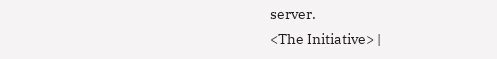server.
<The Initiative> |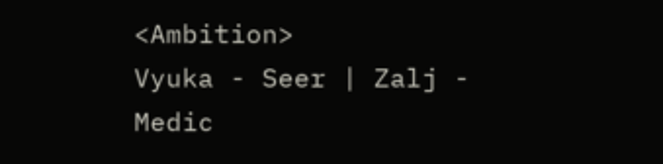<Ambition>
Vyuka - Seer | Zalj - Medic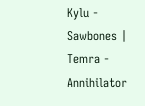Kylu - Sawbones | Temra - Annihilator